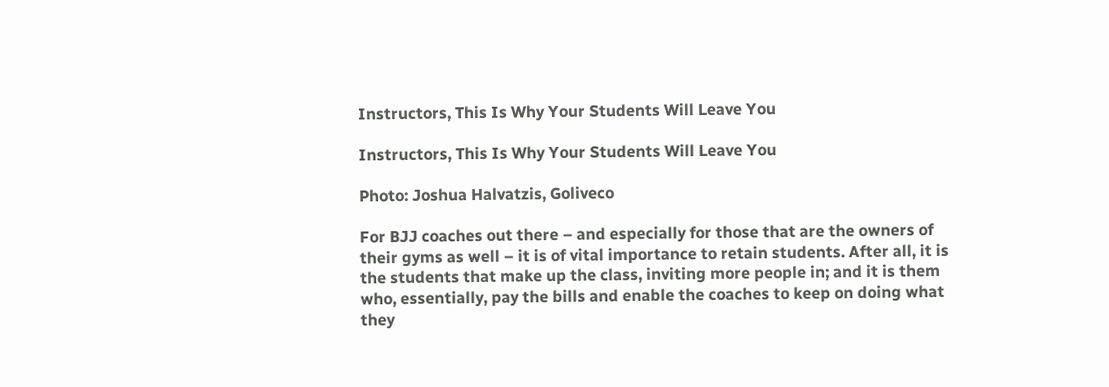Instructors, This Is Why Your Students Will Leave You

Instructors, This Is Why Your Students Will Leave You

Photo: Joshua Halvatzis, Goliveco

For BJJ coaches out there – and especially for those that are the owners of their gyms as well – it is of vital importance to retain students. After all, it is the students that make up the class, inviting more people in; and it is them who, essentially, pay the bills and enable the coaches to keep on doing what they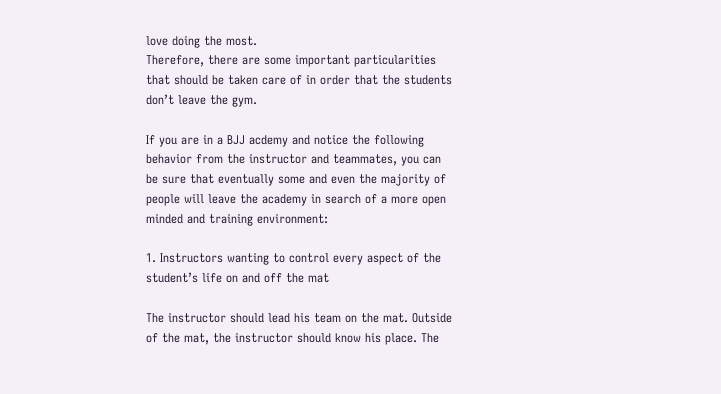love doing the most.
Therefore, there are some important particularities that should be taken care of in order that the students don’t leave the gym.

If you are in a BJJ acdemy and notice the following behavior from the instructor and teammates, you can be sure that eventually some and even the majority of people will leave the academy in search of a more open minded and training environment:

1. Instructors wanting to control every aspect of the student’s life on and off the mat

The instructor should lead his team on the mat. Outside of the mat, the instructor should know his place. The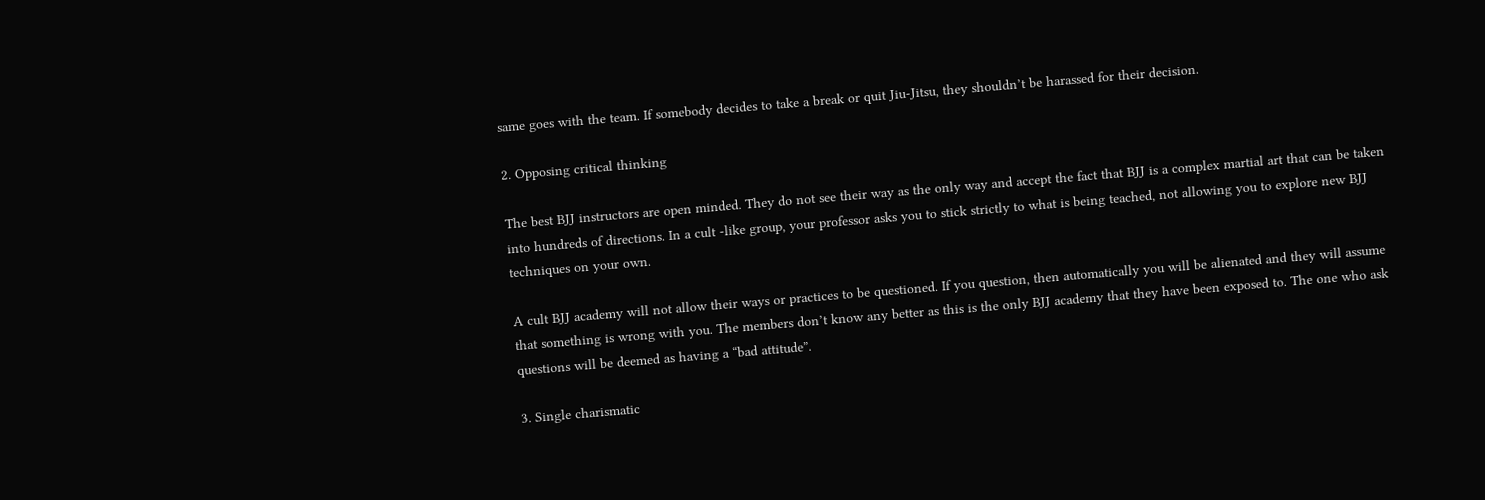same goes with the team. If somebody decides to take a break or quit Jiu-Jitsu, they shouldn’t be harassed for their decision.

2. Opposing critical thinking

The best BJJ instructors are open minded. They do not see their way as the only way and accept the fact that BJJ is a complex martial art that can be taken into hundreds of directions. In a cult -like group, your professor asks you to stick strictly to what is being teached, not allowing you to explore new BJJ techniques on your own.

A cult BJJ academy will not allow their ways or practices to be questioned. If you question, then automatically you will be alienated and they will assume that something is wrong with you. The members don’t know any better as this is the only BJJ academy that they have been exposed to. The one who ask questions will be deemed as having a “bad attitude”.

3. Single charismatic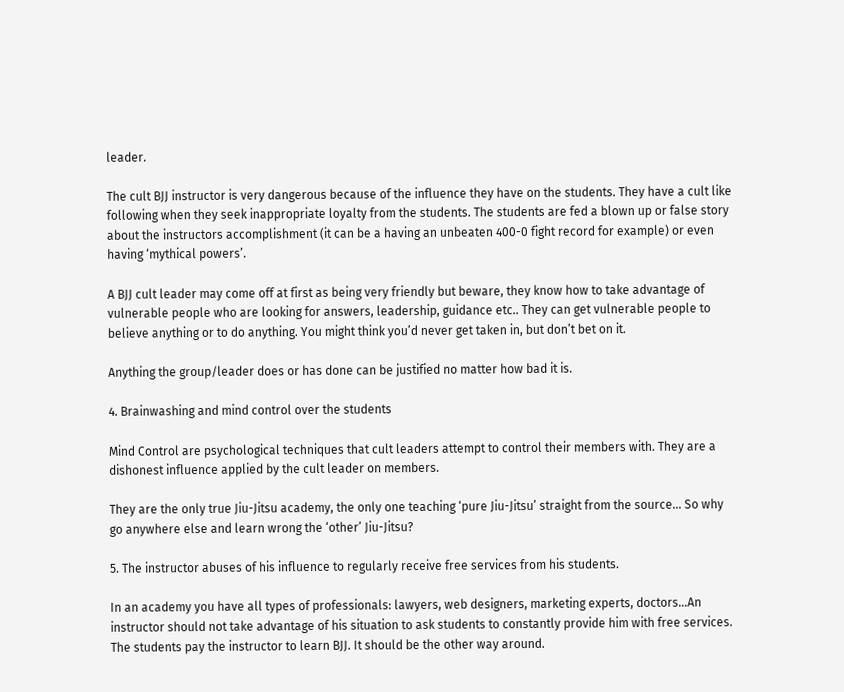leader.

The cult BJJ instructor is very dangerous because of the influence they have on the students. They have a cult like following when they seek inappropriate loyalty from the students. The students are fed a blown up or false story about the instructors accomplishment (it can be a having an unbeaten 400-0 fight record for example) or even having ‘mythical powers’.

A BJJ cult leader may come off at first as being very friendly but beware, they know how to take advantage of vulnerable people who are looking for answers, leadership, guidance etc.. They can get vulnerable people to believe anything or to do anything. You might think you’d never get taken in, but don’t bet on it.

Anything the group/leader does or has done can be justified no matter how bad it is.

4. Brainwashing and mind control over the students

Mind Control are psychological techniques that cult leaders attempt to control their members with. They are a dishonest influence applied by the cult leader on members.

They are the only true Jiu-Jitsu academy, the only one teaching ‘pure Jiu-Jitsu’ straight from the source… So why go anywhere else and learn wrong the ‘other’ Jiu-Jitsu?

5. The instructor abuses of his influence to regularly receive free services from his students.

In an academy you have all types of professionals: lawyers, web designers, marketing experts, doctors…An instructor should not take advantage of his situation to ask students to constantly provide him with free services. The students pay the instructor to learn BJJ. It should be the other way around.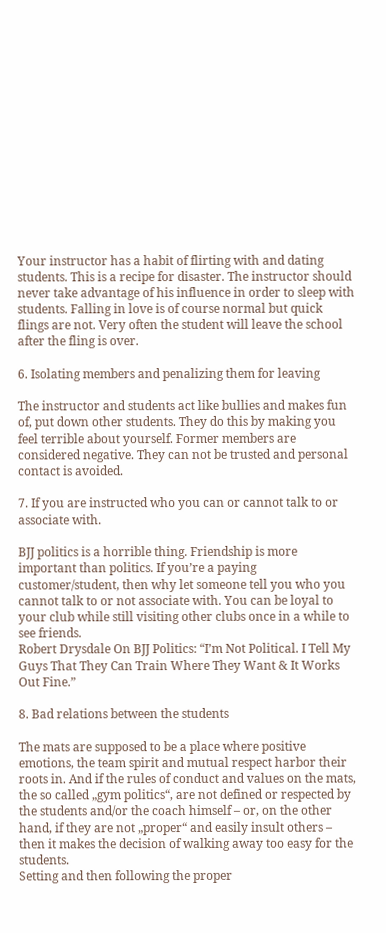Your instructor has a habit of flirting with and dating students. This is a recipe for disaster. The instructor should never take advantage of his influence in order to sleep with students. Falling in love is of course normal but quick flings are not. Very often the student will leave the school after the fling is over.

6. Isolating members and penalizing them for leaving

The instructor and students act like bullies and makes fun of, put down other students. They do this by making you feel terrible about yourself. Former members are considered negative. They can not be trusted and personal contact is avoided.

7. If you are instructed who you can or cannot talk to or associate with.

BJJ politics is a horrible thing. Friendship is more important than politics. If you’re a paying customer/student, then why let someone tell you who you cannot talk to or not associate with. You can be loyal to your club while still visiting other clubs once in a while to see friends.
Robert Drysdale On BJJ Politics: “I’m Not Political. I Tell My Guys That They Can Train Where They Want & It Works Out Fine.”

8. Bad relations between the students

The mats are supposed to be a place where positive emotions, the team spirit and mutual respect harbor their roots in. And if the rules of conduct and values on the mats, the so called „gym politics“, are not defined or respected by the students and/or the coach himself – or, on the other hand, if they are not „proper“ and easily insult others – then it makes the decision of walking away too easy for the students.
Setting and then following the proper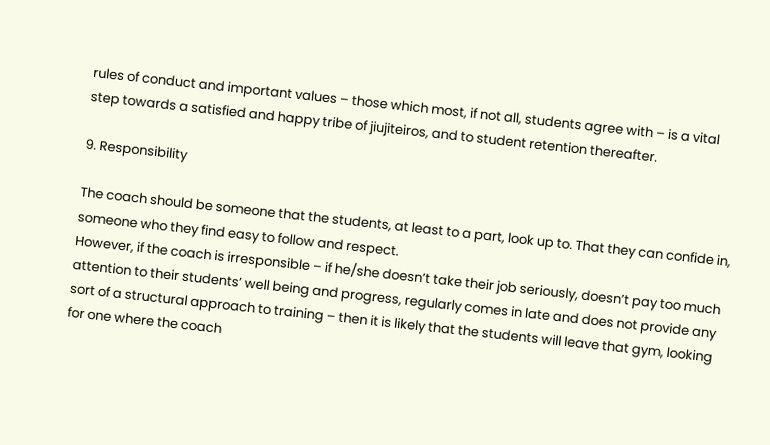rules of conduct and important values – those which most, if not all, students agree with – is a vital step towards a satisfied and happy tribe of jiujiteiros, and to student retention thereafter.

9. Responsibility

The coach should be someone that the students, at least to a part, look up to. That they can confide in, someone who they find easy to follow and respect.
However, if the coach is irresponsible – if he/she doesn’t take their job seriously, doesn’t pay too much attention to their students’ well being and progress, regularly comes in late and does not provide any sort of a structural approach to training – then it is likely that the students will leave that gym, looking for one where the coach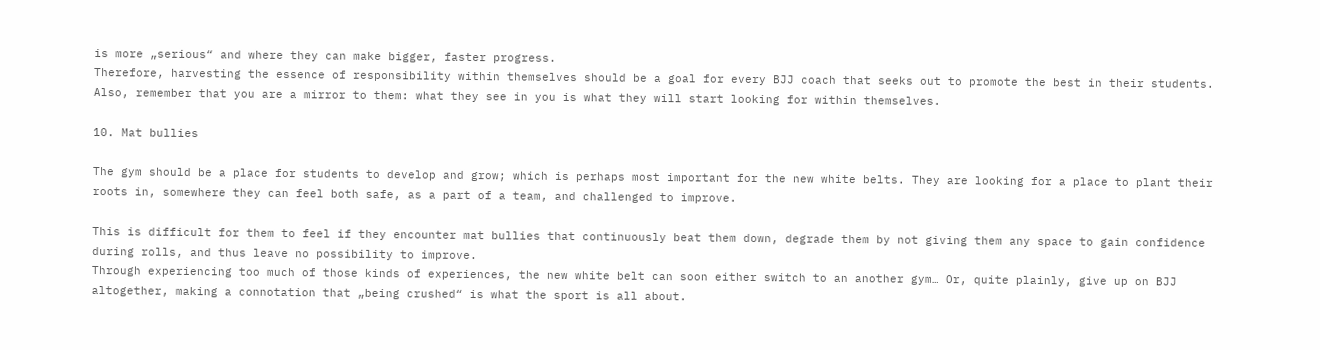is more „serious“ and where they can make bigger, faster progress.
Therefore, harvesting the essence of responsibility within themselves should be a goal for every BJJ coach that seeks out to promote the best in their students. Also, remember that you are a mirror to them: what they see in you is what they will start looking for within themselves.

10. Mat bullies

The gym should be a place for students to develop and grow; which is perhaps most important for the new white belts. They are looking for a place to plant their roots in, somewhere they can feel both safe, as a part of a team, and challenged to improve.

This is difficult for them to feel if they encounter mat bullies that continuously beat them down, degrade them by not giving them any space to gain confidence during rolls, and thus leave no possibility to improve.
Through experiencing too much of those kinds of experiences, the new white belt can soon either switch to an another gym… Or, quite plainly, give up on BJJ altogether, making a connotation that „being crushed“ is what the sport is all about.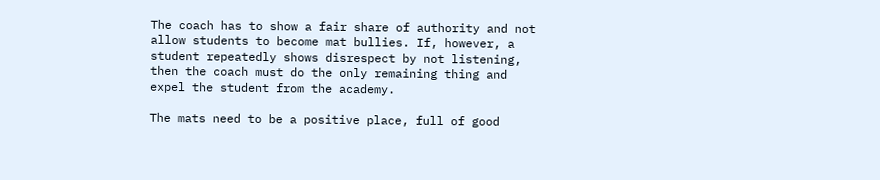The coach has to show a fair share of authority and not allow students to become mat bullies. If, however, a student repeatedly shows disrespect by not listening, then the coach must do the only remaining thing and expel the student from the academy.

The mats need to be a positive place, full of good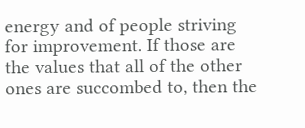energy and of people striving for improvement. If those are the values that all of the other ones are succombed to, then the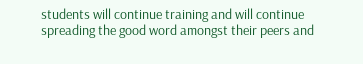students will continue training and will continue spreading the good word amongst their peers and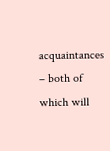acquaintances – both of which will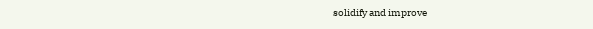solidify and improve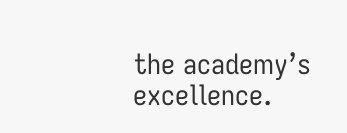the academy’s excellence.